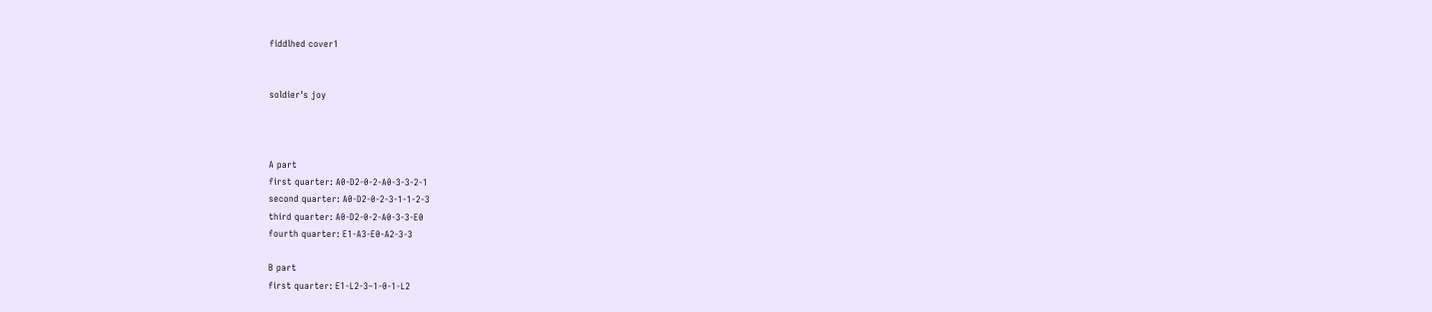fiddlhed cover1


soldier's joy



A part
first quarter: A0-D2-0-2-A0-3-3-2-1
second quarter: A0-D2-0-2-3-1-1-2-3
third quarter: A0-D2-0-2-A0-3-3-E0
fourth quarter: E1-A3-E0-A2-3-3

B part
first quarter: E1-L2-3–1-0-1-L2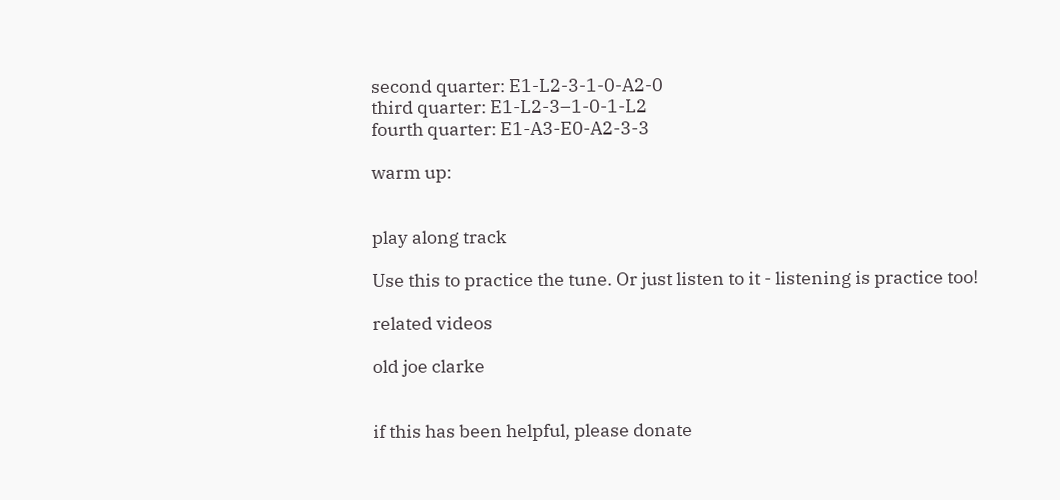second quarter: E1-L2-3-1-0-A2-0
third quarter: E1-L2-3–1-0-1-L2
fourth quarter: E1-A3-E0-A2-3-3

warm up:


play along track

Use this to practice the tune. Or just listen to it - listening is practice too!

related videos

old joe clarke


if this has been helpful, please donate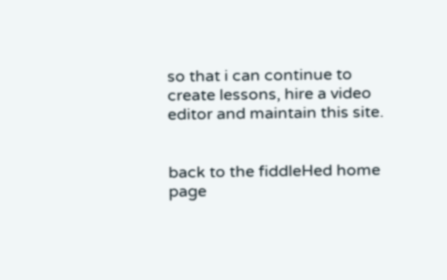so that i can continue to create lessons, hire a video editor and maintain this site.


back to the fiddleHed home page